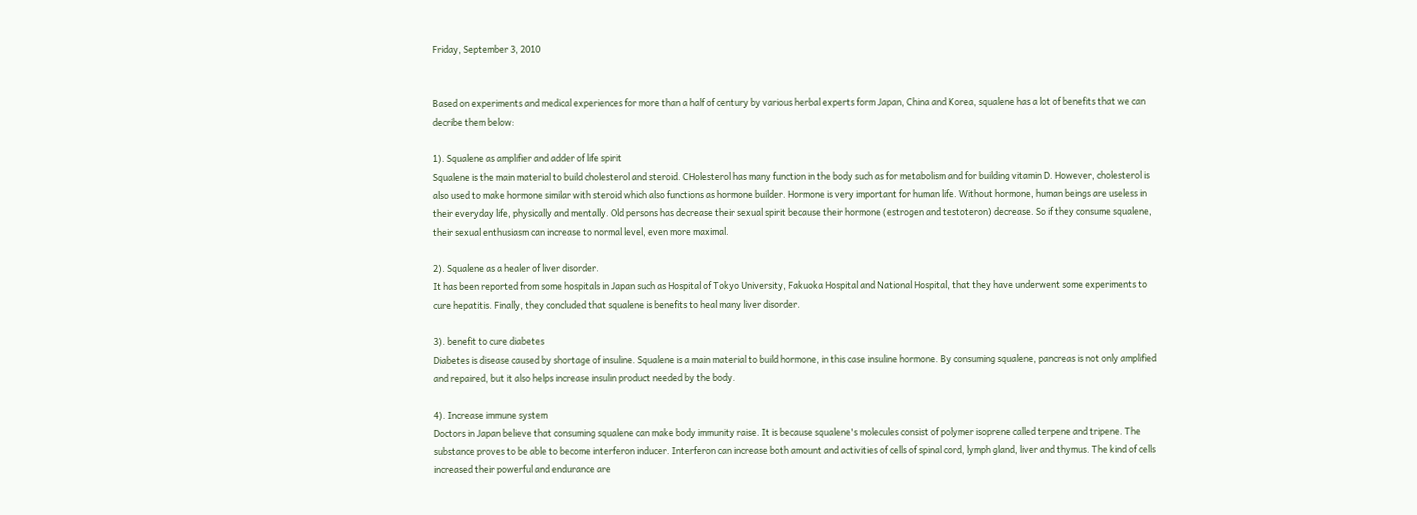Friday, September 3, 2010


Based on experiments and medical experiences for more than a half of century by various herbal experts form Japan, China and Korea, squalene has a lot of benefits that we can decribe them below:

1). Squalene as amplifier and adder of life spirit
Squalene is the main material to build cholesterol and steroid. CHolesterol has many function in the body such as for metabolism and for building vitamin D. However, cholesterol is also used to make hormone similar with steroid which also functions as hormone builder. Hormone is very important for human life. Without hormone, human beings are useless in their everyday life, physically and mentally. Old persons has decrease their sexual spirit because their hormone (estrogen and testoteron) decrease. So if they consume squalene, their sexual enthusiasm can increase to normal level, even more maximal.

2). Squalene as a healer of liver disorder.
It has been reported from some hospitals in Japan such as Hospital of Tokyo University, Fakuoka Hospital and National Hospital, that they have underwent some experiments to cure hepatitis. Finally, they concluded that squalene is benefits to heal many liver disorder.

3). benefit to cure diabetes
Diabetes is disease caused by shortage of insuline. Squalene is a main material to build hormone, in this case insuline hormone. By consuming squalene, pancreas is not only amplified and repaired, but it also helps increase insulin product needed by the body.

4). Increase immune system
Doctors in Japan believe that consuming squalene can make body immunity raise. It is because squalene's molecules consist of polymer isoprene called terpene and tripene. The substance proves to be able to become interferon inducer. Interferon can increase both amount and activities of cells of spinal cord, lymph gland, liver and thymus. The kind of cells increased their powerful and endurance are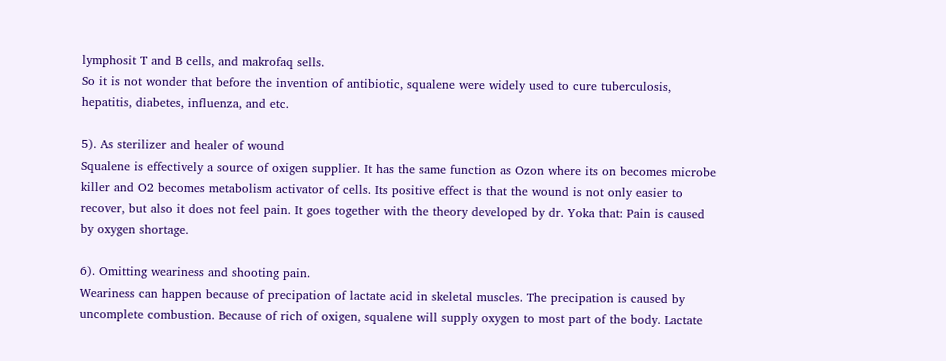lymphosit T and B cells, and makrofaq sells.
So it is not wonder that before the invention of antibiotic, squalene were widely used to cure tuberculosis, hepatitis, diabetes, influenza, and etc.

5). As sterilizer and healer of wound
Squalene is effectively a source of oxigen supplier. It has the same function as Ozon where its on becomes microbe killer and O2 becomes metabolism activator of cells. Its positive effect is that the wound is not only easier to recover, but also it does not feel pain. It goes together with the theory developed by dr. Yoka that: Pain is caused by oxygen shortage.

6). Omitting weariness and shooting pain.
Weariness can happen because of precipation of lactate acid in skeletal muscles. The precipation is caused by uncomplete combustion. Because of rich of oxigen, squalene will supply oxygen to most part of the body. Lactate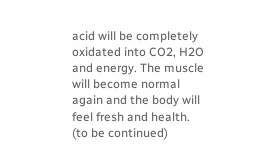acid will be completely oxidated into CO2, H2O and energy. The muscle will become normal again and the body will feel fresh and health.
(to be continued)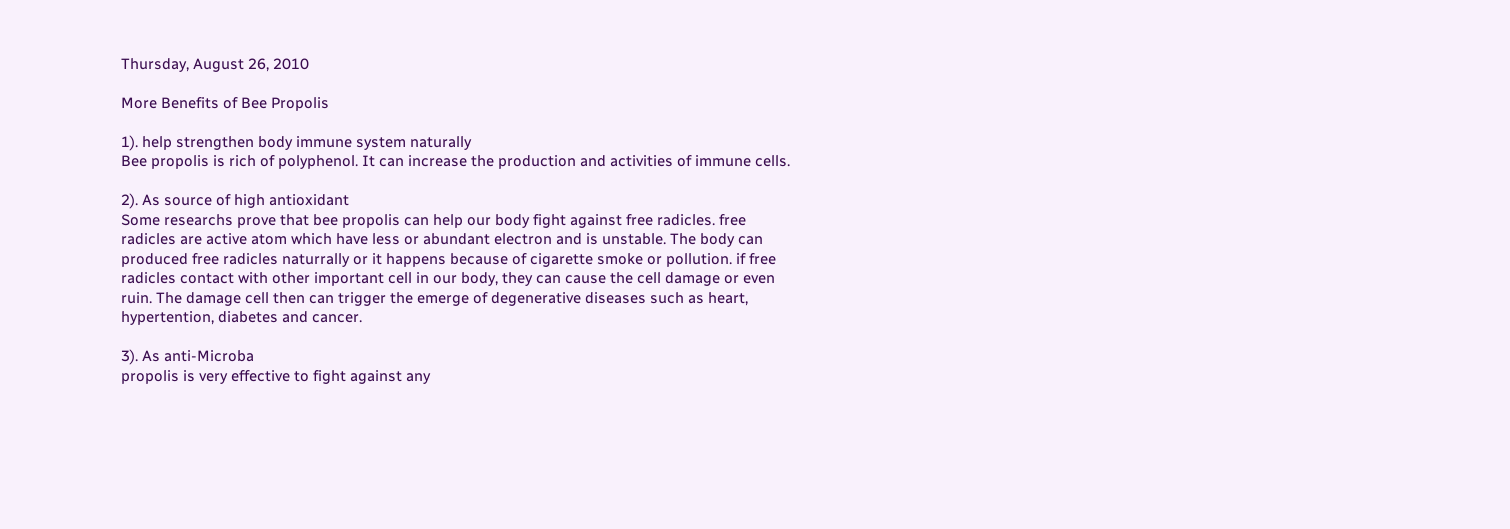Thursday, August 26, 2010

More Benefits of Bee Propolis

1). help strengthen body immune system naturally
Bee propolis is rich of polyphenol. It can increase the production and activities of immune cells.

2). As source of high antioxidant
Some researchs prove that bee propolis can help our body fight against free radicles. free radicles are active atom which have less or abundant electron and is unstable. The body can produced free radicles naturrally or it happens because of cigarette smoke or pollution. if free radicles contact with other important cell in our body, they can cause the cell damage or even ruin. The damage cell then can trigger the emerge of degenerative diseases such as heart, hypertention, diabetes and cancer.

3). As anti-Microba
propolis is very effective to fight against any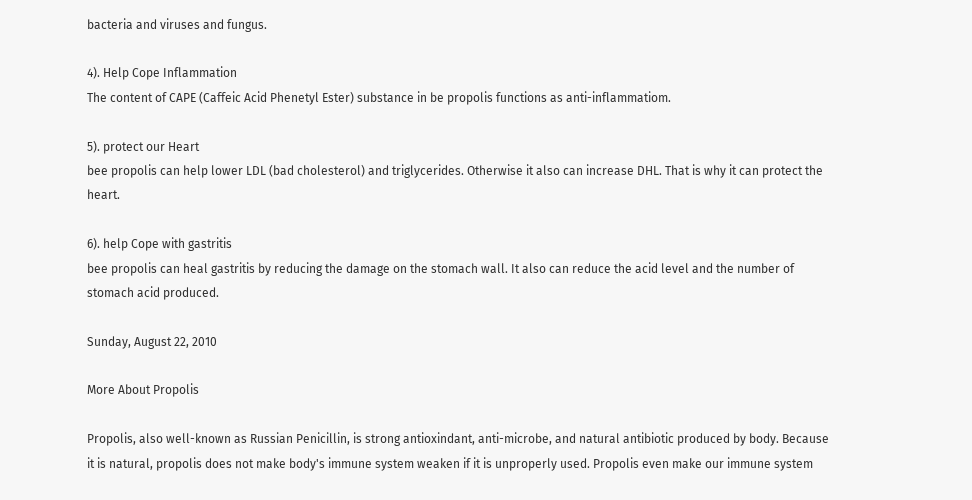bacteria and viruses and fungus.

4). Help Cope Inflammation
The content of CAPE (Caffeic Acid Phenetyl Ester) substance in be propolis functions as anti-inflammatiom.

5). protect our Heart
bee propolis can help lower LDL (bad cholesterol) and triglycerides. Otherwise it also can increase DHL. That is why it can protect the heart.

6). help Cope with gastritis
bee propolis can heal gastritis by reducing the damage on the stomach wall. It also can reduce the acid level and the number of stomach acid produced.

Sunday, August 22, 2010

More About Propolis

Propolis, also well-known as Russian Penicillin, is strong antioxindant, anti-microbe, and natural antibiotic produced by body. Because it is natural, propolis does not make body's immune system weaken if it is unproperly used. Propolis even make our immune system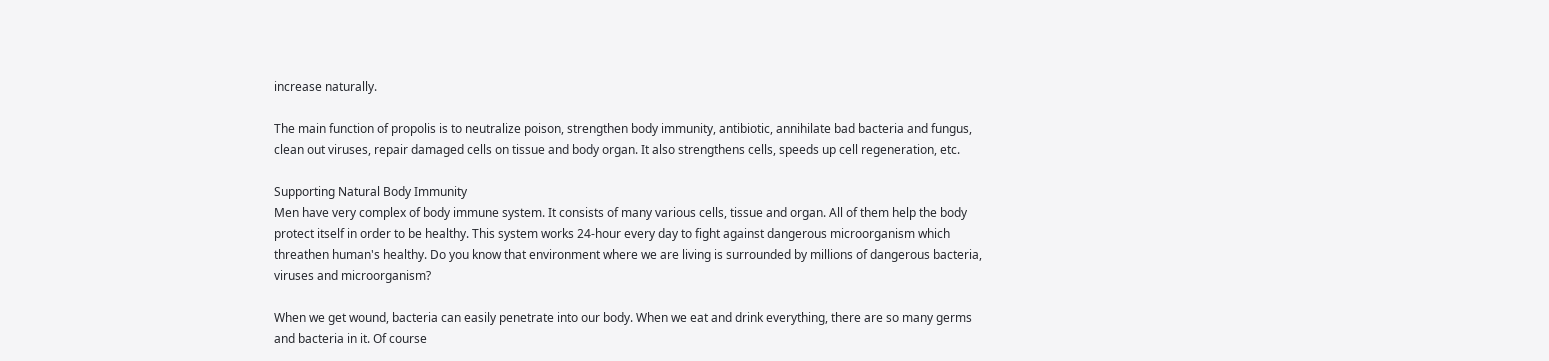increase naturally.

The main function of propolis is to neutralize poison, strengthen body immunity, antibiotic, annihilate bad bacteria and fungus, clean out viruses, repair damaged cells on tissue and body organ. It also strengthens cells, speeds up cell regeneration, etc.

Supporting Natural Body Immunity
Men have very complex of body immune system. It consists of many various cells, tissue and organ. All of them help the body protect itself in order to be healthy. This system works 24-hour every day to fight against dangerous microorganism which threathen human's healthy. Do you know that environment where we are living is surrounded by millions of dangerous bacteria, viruses and microorganism?

When we get wound, bacteria can easily penetrate into our body. When we eat and drink everything, there are so many germs and bacteria in it. Of course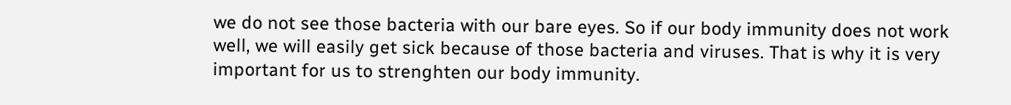we do not see those bacteria with our bare eyes. So if our body immunity does not work well, we will easily get sick because of those bacteria and viruses. That is why it is very important for us to strenghten our body immunity.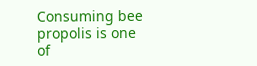Consuming bee propolis is one of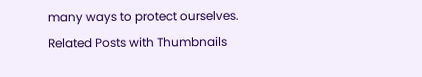many ways to protect ourselves.
Related Posts with Thumbnails